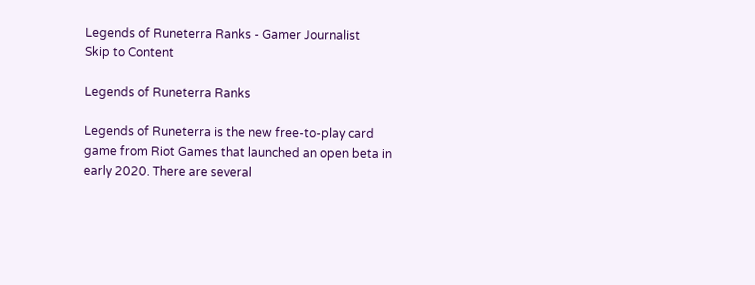Legends of Runeterra Ranks - Gamer Journalist
Skip to Content

Legends of Runeterra Ranks

Legends of Runeterra is the new free-to-play card game from Riot Games that launched an open beta in early 2020. There are several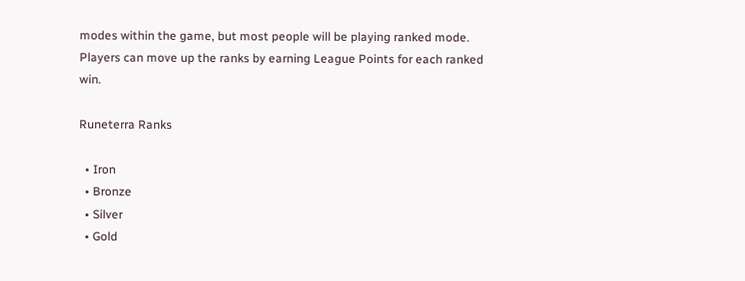modes within the game, but most people will be playing ranked mode. Players can move up the ranks by earning League Points for each ranked win.

Runeterra Ranks

  • Iron
  • Bronze
  • Silver
  • Gold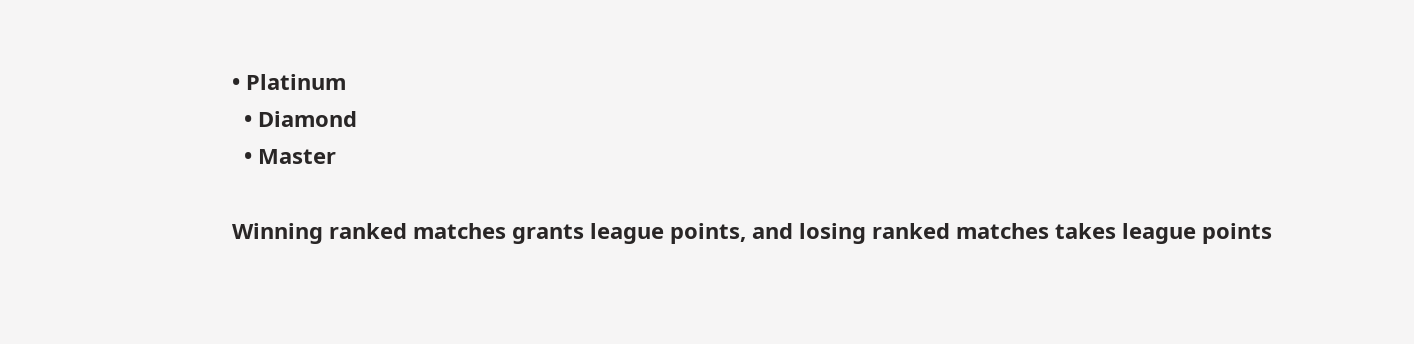• Platinum
  • Diamond
  • Master

Winning ranked matches grants league points, and losing ranked matches takes league points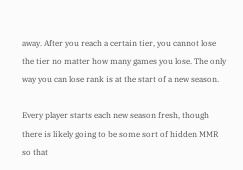away. After you reach a certain tier, you cannot lose the tier no matter how many games you lose. The only way you can lose rank is at the start of a new season.

Every player starts each new season fresh, though there is likely going to be some sort of hidden MMR so that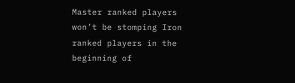Master ranked players won’t be stomping Iron ranked players in the beginning of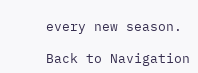every new season.

Back to Navigation